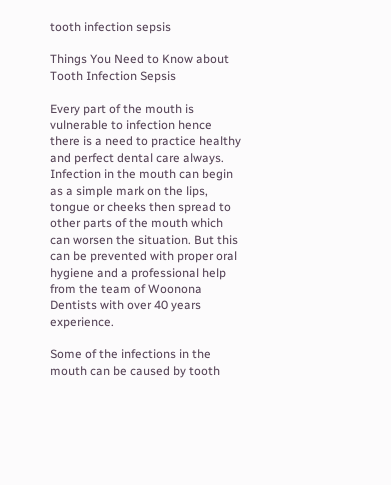tooth infection sepsis

Things You Need to Know about Tooth Infection Sepsis

Every part of the mouth is vulnerable to infection hence there is a need to practice healthy and perfect dental care always. Infection in the mouth can begin as a simple mark on the lips, tongue or cheeks then spread to other parts of the mouth which can worsen the situation. But this can be prevented with proper oral hygiene and a professional help from the team of Woonona Dentists with over 40 years experience.

Some of the infections in the mouth can be caused by tooth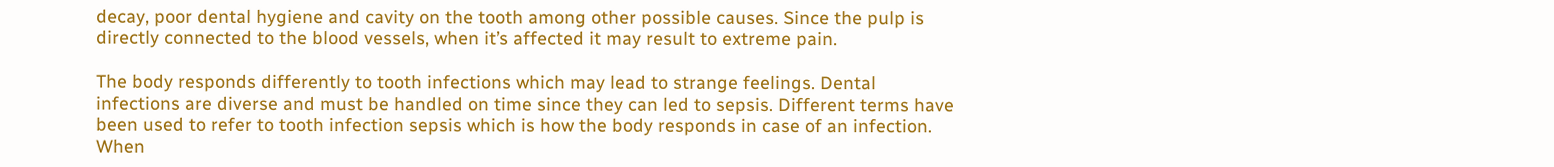decay, poor dental hygiene and cavity on the tooth among other possible causes. Since the pulp is directly connected to the blood vessels, when it’s affected it may result to extreme pain.

The body responds differently to tooth infections which may lead to strange feelings. Dental infections are diverse and must be handled on time since they can led to sepsis. Different terms have been used to refer to tooth infection sepsis which is how the body responds in case of an infection. When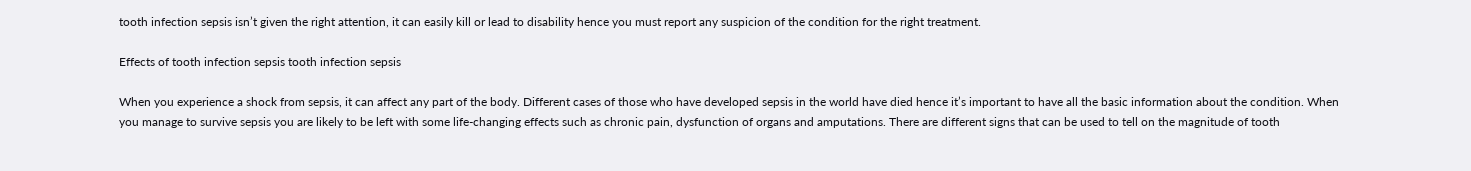tooth infection sepsis isn’t given the right attention, it can easily kill or lead to disability hence you must report any suspicion of the condition for the right treatment.

Effects of tooth infection sepsis tooth infection sepsis

When you experience a shock from sepsis, it can affect any part of the body. Different cases of those who have developed sepsis in the world have died hence it’s important to have all the basic information about the condition. When you manage to survive sepsis you are likely to be left with some life-changing effects such as chronic pain, dysfunction of organs and amputations. There are different signs that can be used to tell on the magnitude of tooth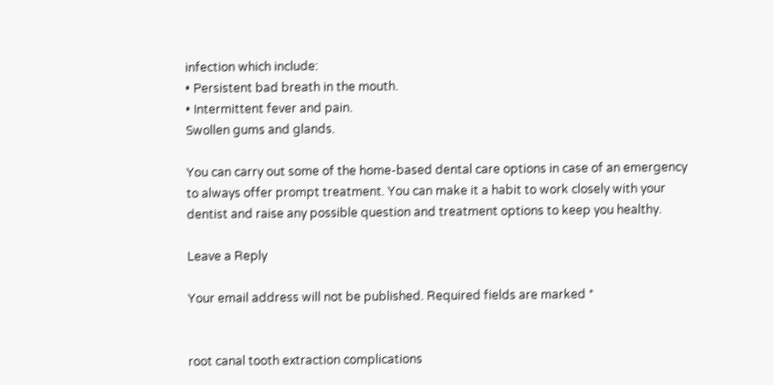infection which include:
• Persistent bad breath in the mouth.
• Intermittent fever and pain.
Swollen gums and glands.

You can carry out some of the home-based dental care options in case of an emergency to always offer prompt treatment. You can make it a habit to work closely with your dentist and raise any possible question and treatment options to keep you healthy.

Leave a Reply

Your email address will not be published. Required fields are marked *


root canal tooth extraction complications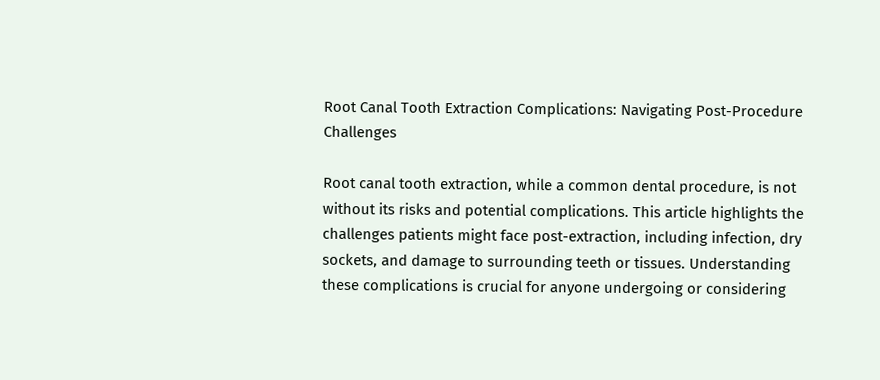Root Canal Tooth Extraction Complications: Navigating Post-Procedure Challenges

Root canal tooth extraction, while a common dental procedure, is not without its risks and potential complications. This article highlights the challenges patients might face post-extraction, including infection, dry sockets, and damage to surrounding teeth or tissues. Understanding these complications is crucial for anyone undergoing or considering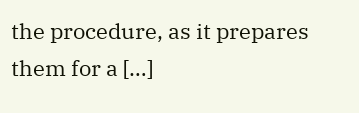the procedure, as it prepares them for a […]